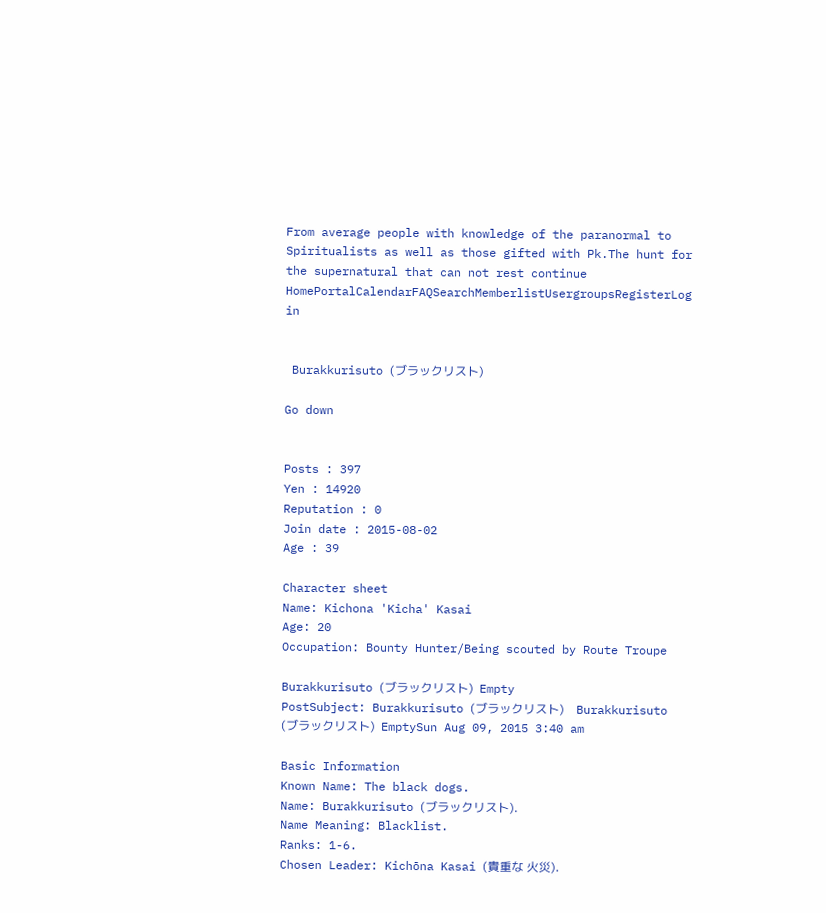From average people with knowledge of the paranormal to Spiritualists as well as those gifted with Pk.The hunt for the supernatural that can not rest continue
HomePortalCalendarFAQSearchMemberlistUsergroupsRegisterLog in


 Burakkurisuto (ブラックリスト)

Go down


Posts : 397
Yen : 14920
Reputation : 0
Join date : 2015-08-02
Age : 39

Character sheet
Name: Kichona 'Kicha' Kasai
Age: 20
Occupation: Bounty Hunter/Being scouted by Route Troupe

Burakkurisuto (ブラックリスト)  Empty
PostSubject: Burakkurisuto (ブラックリスト)    Burakkurisuto (ブラックリスト)  EmptySun Aug 09, 2015 3:40 am

Basic Information
Known Name: The black dogs.
Name: Burakkurisuto (ブラックリスト).
Name Meaning: Blacklist.
Ranks: 1-6.
Chosen Leader: Kichōna Kasai (貴重な 火災).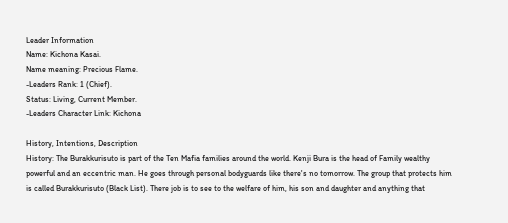Leader Information
Name: Kichona Kasai.
Name meaning: Precious Flame.
-Leaders Rank: 1 (Chief).
Status: Living, Current Member.
-Leaders Character Link: Kichona

History, Intentions, Description
History: The Burakkurisuto is part of the Ten Mafia families around the world. Kenji Bura is the head of Family wealthy powerful and an eccentric man. He goes through personal bodyguards like there's no tomorrow. The group that protects him is called Burakkurisuto (Black List). There job is to see to the welfare of him, his son and daughter and anything that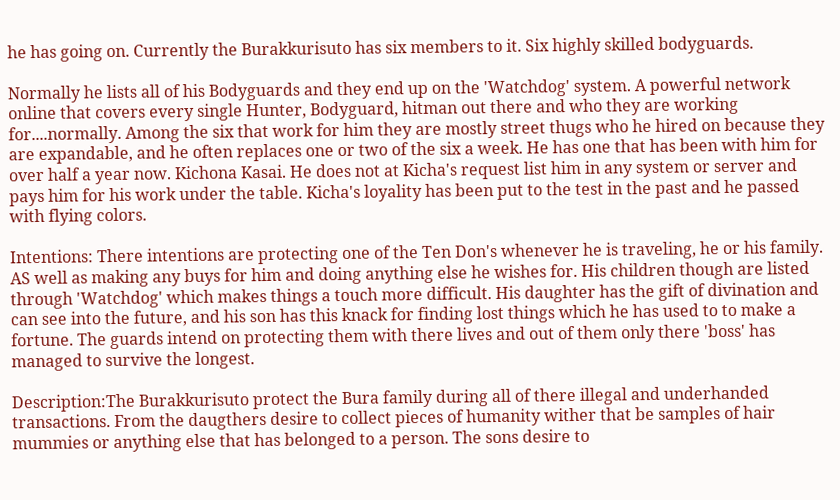he has going on. Currently the Burakkurisuto has six members to it. Six highly skilled bodyguards.

Normally he lists all of his Bodyguards and they end up on the 'Watchdog' system. A powerful network online that covers every single Hunter, Bodyguard, hitman out there and who they are working for....normally. Among the six that work for him they are mostly street thugs who he hired on because they are expandable, and he often replaces one or two of the six a week. He has one that has been with him for over half a year now. Kichona Kasai. He does not at Kicha's request list him in any system or server and pays him for his work under the table. Kicha's loyality has been put to the test in the past and he passed with flying colors.

Intentions: There intentions are protecting one of the Ten Don's whenever he is traveling, he or his family. AS well as making any buys for him and doing anything else he wishes for. His children though are listed through 'Watchdog' which makes things a touch more difficult. His daughter has the gift of divination and can see into the future, and his son has this knack for finding lost things which he has used to to make a fortune. The guards intend on protecting them with there lives and out of them only there 'boss' has managed to survive the longest.

Description:The Burakkurisuto protect the Bura family during all of there illegal and underhanded transactions. From the daugthers desire to collect pieces of humanity wither that be samples of hair mummies or anything else that has belonged to a person. The sons desire to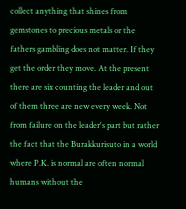collect anything that shines from gemstones to precious metals or the fathers gambling does not matter. If they get the order they move. At the present there are six counting the leader and out of them three are new every week. Not from failure on the leader's part but rather the fact that the Burakkurisuto in a world where P.K. is normal are often normal humans without the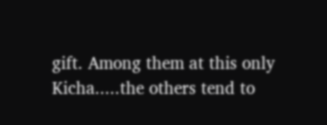gift. Among them at this only Kicha.....the others tend to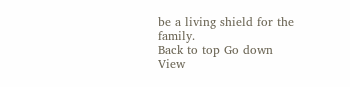be a living shield for the family.
Back to top Go down
View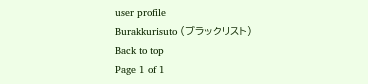user profile
Burakkurisuto (ブラックリスト)
Back to top
Page 1 of 1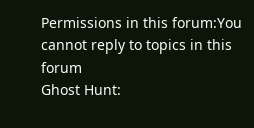Permissions in this forum:You cannot reply to topics in this forum
Ghost Hunt: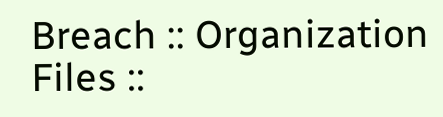Breach :: Organization Files ::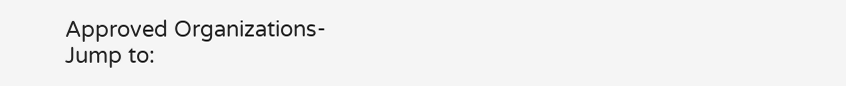Approved Organizations-
Jump to: